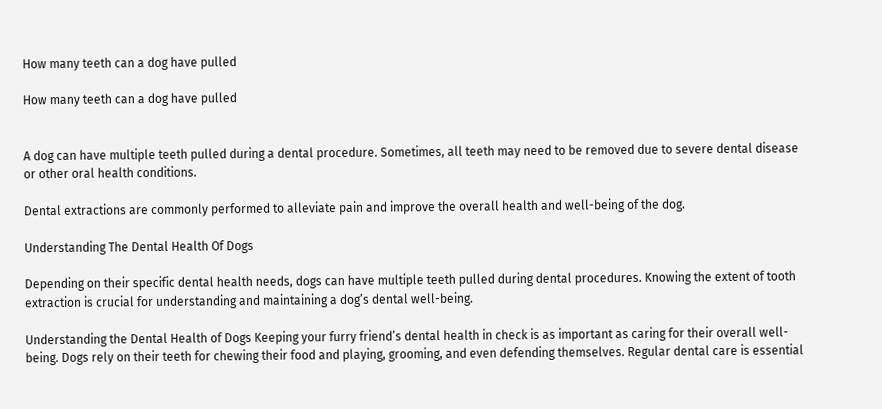How many teeth can a dog have pulled

How many teeth can a dog have pulled


A dog can have multiple teeth pulled during a dental procedure. Sometimes, all teeth may need to be removed due to severe dental disease or other oral health conditions.

Dental extractions are commonly performed to alleviate pain and improve the overall health and well-being of the dog.

Understanding The Dental Health Of Dogs

Depending on their specific dental health needs, dogs can have multiple teeth pulled during dental procedures. Knowing the extent of tooth extraction is crucial for understanding and maintaining a dog’s dental well-being.

Understanding the Dental Health of Dogs Keeping your furry friend’s dental health in check is as important as caring for their overall well-being. Dogs rely on their teeth for chewing their food and playing, grooming, and even defending themselves. Regular dental care is essential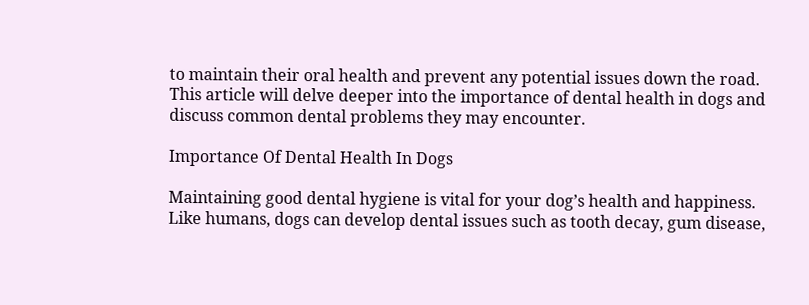to maintain their oral health and prevent any potential issues down the road. This article will delve deeper into the importance of dental health in dogs and discuss common dental problems they may encounter.

Importance Of Dental Health In Dogs

Maintaining good dental hygiene is vital for your dog’s health and happiness. Like humans, dogs can develop dental issues such as tooth decay, gum disease,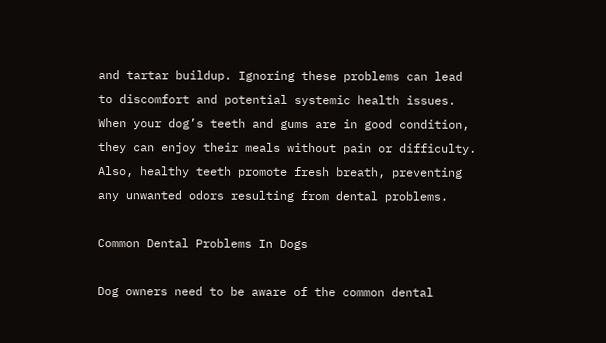and tartar buildup. Ignoring these problems can lead to discomfort and potential systemic health issues. When your dog’s teeth and gums are in good condition, they can enjoy their meals without pain or difficulty. Also, healthy teeth promote fresh breath, preventing any unwanted odors resulting from dental problems.

Common Dental Problems In Dogs

Dog owners need to be aware of the common dental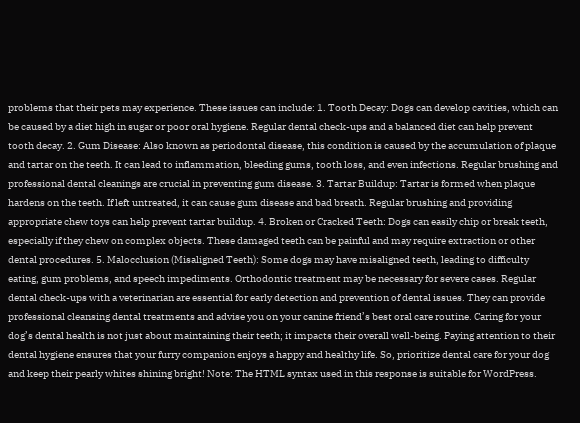problems that their pets may experience. These issues can include: 1. Tooth Decay: Dogs can develop cavities, which can be caused by a diet high in sugar or poor oral hygiene. Regular dental check-ups and a balanced diet can help prevent tooth decay. 2. Gum Disease: Also known as periodontal disease, this condition is caused by the accumulation of plaque and tartar on the teeth. It can lead to inflammation, bleeding gums, tooth loss, and even infections. Regular brushing and professional dental cleanings are crucial in preventing gum disease. 3. Tartar Buildup: Tartar is formed when plaque hardens on the teeth. If left untreated, it can cause gum disease and bad breath. Regular brushing and providing appropriate chew toys can help prevent tartar buildup. 4. Broken or Cracked Teeth: Dogs can easily chip or break teeth, especially if they chew on complex objects. These damaged teeth can be painful and may require extraction or other dental procedures. 5. Malocclusion (Misaligned Teeth): Some dogs may have misaligned teeth, leading to difficulty eating, gum problems, and speech impediments. Orthodontic treatment may be necessary for severe cases. Regular dental check-ups with a veterinarian are essential for early detection and prevention of dental issues. They can provide professional cleansing dental treatments and advise you on your canine friend’s best oral care routine. Caring for your dog’s dental health is not just about maintaining their teeth; it impacts their overall well-being. Paying attention to their dental hygiene ensures that your furry companion enjoys a happy and healthy life. So, prioritize dental care for your dog and keep their pearly whites shining bright! Note: The HTML syntax used in this response is suitable for WordPress.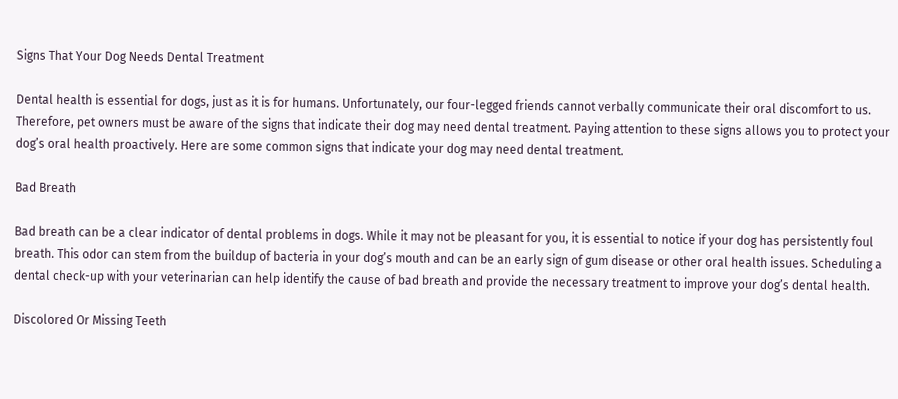Signs That Your Dog Needs Dental Treatment

Dental health is essential for dogs, just as it is for humans. Unfortunately, our four-legged friends cannot verbally communicate their oral discomfort to us. Therefore, pet owners must be aware of the signs that indicate their dog may need dental treatment. Paying attention to these signs allows you to protect your dog’s oral health proactively. Here are some common signs that indicate your dog may need dental treatment.

Bad Breath

Bad breath can be a clear indicator of dental problems in dogs. While it may not be pleasant for you, it is essential to notice if your dog has persistently foul breath. This odor can stem from the buildup of bacteria in your dog’s mouth and can be an early sign of gum disease or other oral health issues. Scheduling a dental check-up with your veterinarian can help identify the cause of bad breath and provide the necessary treatment to improve your dog’s dental health.

Discolored Or Missing Teeth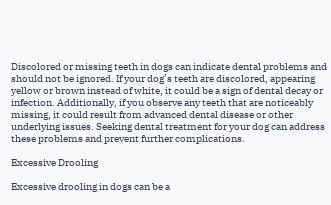Discolored or missing teeth in dogs can indicate dental problems and should not be ignored. If your dog’s teeth are discolored, appearing yellow or brown instead of white, it could be a sign of dental decay or infection. Additionally, if you observe any teeth that are noticeably missing, it could result from advanced dental disease or other underlying issues. Seeking dental treatment for your dog can address these problems and prevent further complications.

Excessive Drooling

Excessive drooling in dogs can be a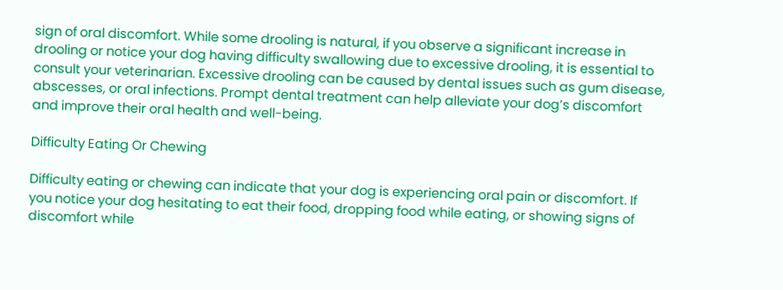sign of oral discomfort. While some drooling is natural, if you observe a significant increase in drooling or notice your dog having difficulty swallowing due to excessive drooling, it is essential to consult your veterinarian. Excessive drooling can be caused by dental issues such as gum disease, abscesses, or oral infections. Prompt dental treatment can help alleviate your dog’s discomfort and improve their oral health and well-being.

Difficulty Eating Or Chewing

Difficulty eating or chewing can indicate that your dog is experiencing oral pain or discomfort. If you notice your dog hesitating to eat their food, dropping food while eating, or showing signs of discomfort while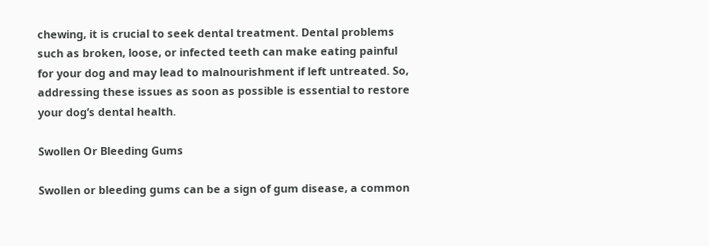chewing, it is crucial to seek dental treatment. Dental problems such as broken, loose, or infected teeth can make eating painful for your dog and may lead to malnourishment if left untreated. So, addressing these issues as soon as possible is essential to restore your dog’s dental health.

Swollen Or Bleeding Gums

Swollen or bleeding gums can be a sign of gum disease, a common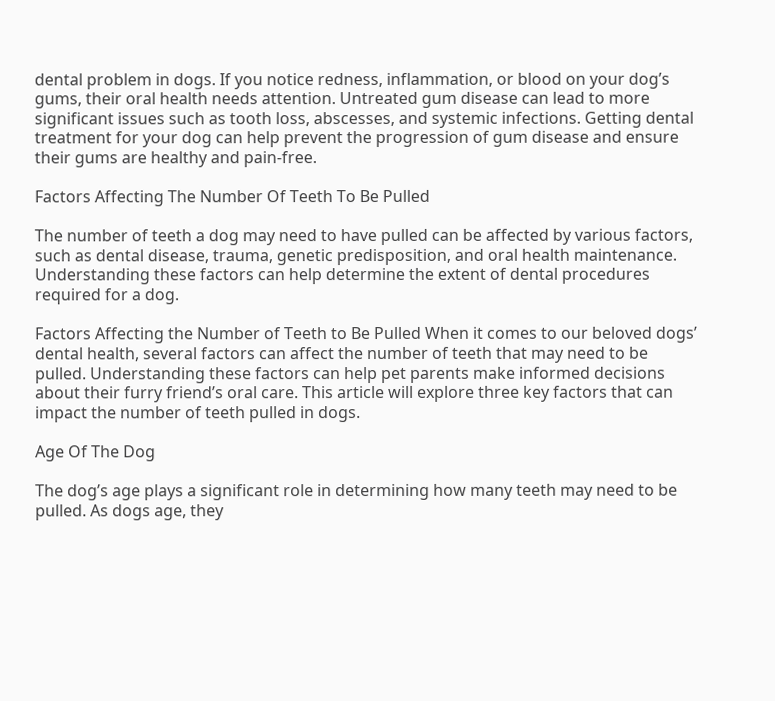dental problem in dogs. If you notice redness, inflammation, or blood on your dog’s gums, their oral health needs attention. Untreated gum disease can lead to more significant issues such as tooth loss, abscesses, and systemic infections. Getting dental treatment for your dog can help prevent the progression of gum disease and ensure their gums are healthy and pain-free.

Factors Affecting The Number Of Teeth To Be Pulled

The number of teeth a dog may need to have pulled can be affected by various factors, such as dental disease, trauma, genetic predisposition, and oral health maintenance. Understanding these factors can help determine the extent of dental procedures required for a dog.

Factors Affecting the Number of Teeth to Be Pulled When it comes to our beloved dogs’ dental health, several factors can affect the number of teeth that may need to be pulled. Understanding these factors can help pet parents make informed decisions about their furry friend’s oral care. This article will explore three key factors that can impact the number of teeth pulled in dogs.

Age Of The Dog

The dog’s age plays a significant role in determining how many teeth may need to be pulled. As dogs age, they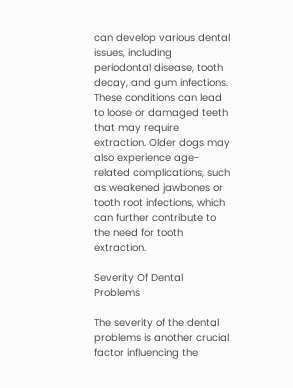can develop various dental issues, including periodontal disease, tooth decay, and gum infections. These conditions can lead to loose or damaged teeth that may require extraction. Older dogs may also experience age-related complications, such as weakened jawbones or tooth root infections, which can further contribute to the need for tooth extraction.

Severity Of Dental Problems

The severity of the dental problems is another crucial factor influencing the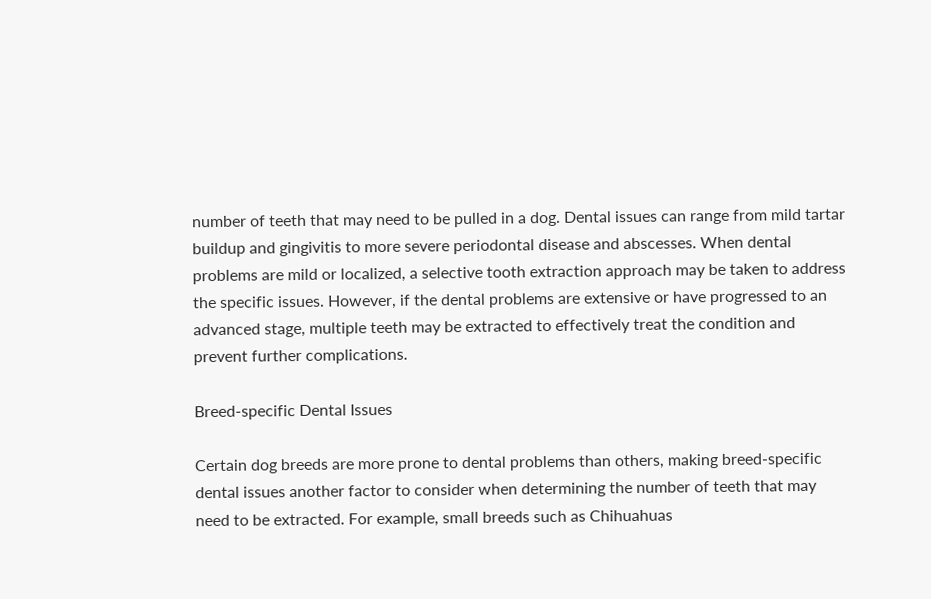number of teeth that may need to be pulled in a dog. Dental issues can range from mild tartar buildup and gingivitis to more severe periodontal disease and abscesses. When dental problems are mild or localized, a selective tooth extraction approach may be taken to address the specific issues. However, if the dental problems are extensive or have progressed to an advanced stage, multiple teeth may be extracted to effectively treat the condition and prevent further complications.

Breed-specific Dental Issues

Certain dog breeds are more prone to dental problems than others, making breed-specific dental issues another factor to consider when determining the number of teeth that may need to be extracted. For example, small breeds such as Chihuahuas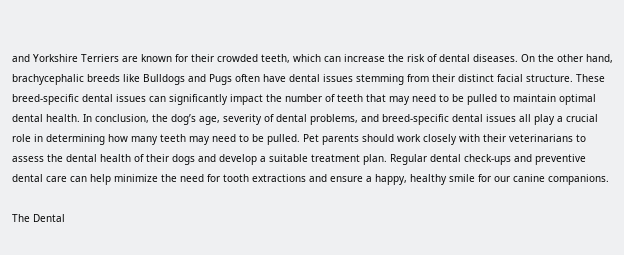and Yorkshire Terriers are known for their crowded teeth, which can increase the risk of dental diseases. On the other hand, brachycephalic breeds like Bulldogs and Pugs often have dental issues stemming from their distinct facial structure. These breed-specific dental issues can significantly impact the number of teeth that may need to be pulled to maintain optimal dental health. In conclusion, the dog’s age, severity of dental problems, and breed-specific dental issues all play a crucial role in determining how many teeth may need to be pulled. Pet parents should work closely with their veterinarians to assess the dental health of their dogs and develop a suitable treatment plan. Regular dental check-ups and preventive dental care can help minimize the need for tooth extractions and ensure a happy, healthy smile for our canine companions.

The Dental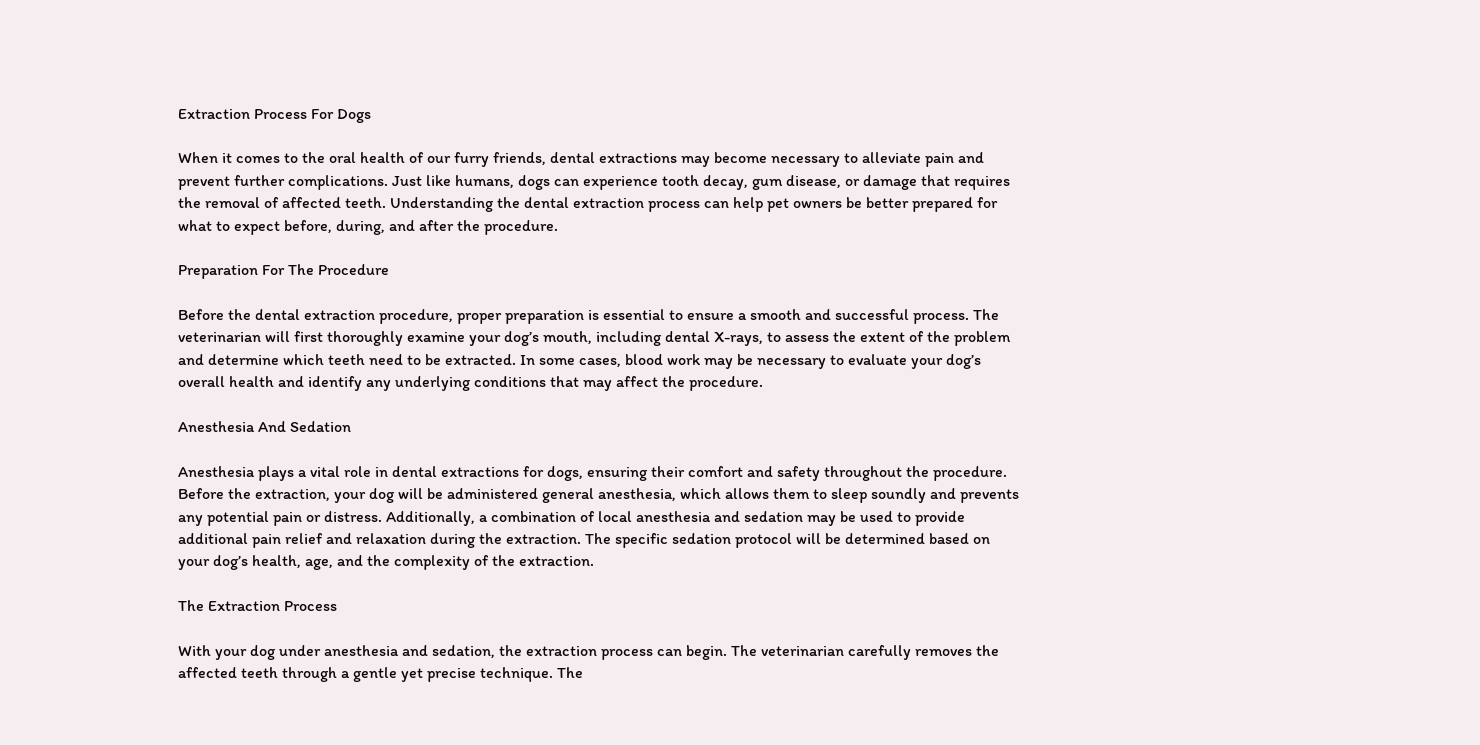Extraction Process For Dogs

When it comes to the oral health of our furry friends, dental extractions may become necessary to alleviate pain and prevent further complications. Just like humans, dogs can experience tooth decay, gum disease, or damage that requires the removal of affected teeth. Understanding the dental extraction process can help pet owners be better prepared for what to expect before, during, and after the procedure.

Preparation For The Procedure

Before the dental extraction procedure, proper preparation is essential to ensure a smooth and successful process. The veterinarian will first thoroughly examine your dog’s mouth, including dental X-rays, to assess the extent of the problem and determine which teeth need to be extracted. In some cases, blood work may be necessary to evaluate your dog’s overall health and identify any underlying conditions that may affect the procedure.

Anesthesia And Sedation

Anesthesia plays a vital role in dental extractions for dogs, ensuring their comfort and safety throughout the procedure. Before the extraction, your dog will be administered general anesthesia, which allows them to sleep soundly and prevents any potential pain or distress. Additionally, a combination of local anesthesia and sedation may be used to provide additional pain relief and relaxation during the extraction. The specific sedation protocol will be determined based on your dog’s health, age, and the complexity of the extraction.

The Extraction Process

With your dog under anesthesia and sedation, the extraction process can begin. The veterinarian carefully removes the affected teeth through a gentle yet precise technique. The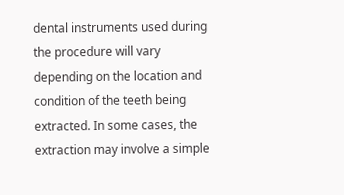dental instruments used during the procedure will vary depending on the location and condition of the teeth being extracted. In some cases, the extraction may involve a simple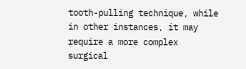tooth-pulling technique, while in other instances, it may require a more complex surgical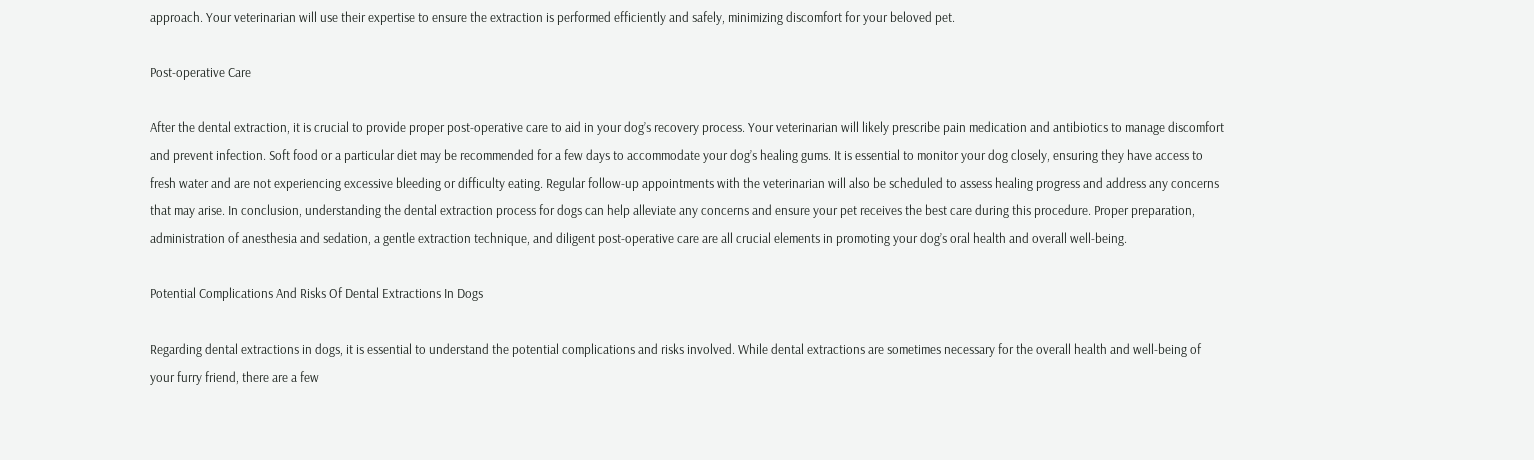approach. Your veterinarian will use their expertise to ensure the extraction is performed efficiently and safely, minimizing discomfort for your beloved pet.

Post-operative Care

After the dental extraction, it is crucial to provide proper post-operative care to aid in your dog’s recovery process. Your veterinarian will likely prescribe pain medication and antibiotics to manage discomfort and prevent infection. Soft food or a particular diet may be recommended for a few days to accommodate your dog’s healing gums. It is essential to monitor your dog closely, ensuring they have access to fresh water and are not experiencing excessive bleeding or difficulty eating. Regular follow-up appointments with the veterinarian will also be scheduled to assess healing progress and address any concerns that may arise. In conclusion, understanding the dental extraction process for dogs can help alleviate any concerns and ensure your pet receives the best care during this procedure. Proper preparation, administration of anesthesia and sedation, a gentle extraction technique, and diligent post-operative care are all crucial elements in promoting your dog’s oral health and overall well-being.

Potential Complications And Risks Of Dental Extractions In Dogs

Regarding dental extractions in dogs, it is essential to understand the potential complications and risks involved. While dental extractions are sometimes necessary for the overall health and well-being of your furry friend, there are a few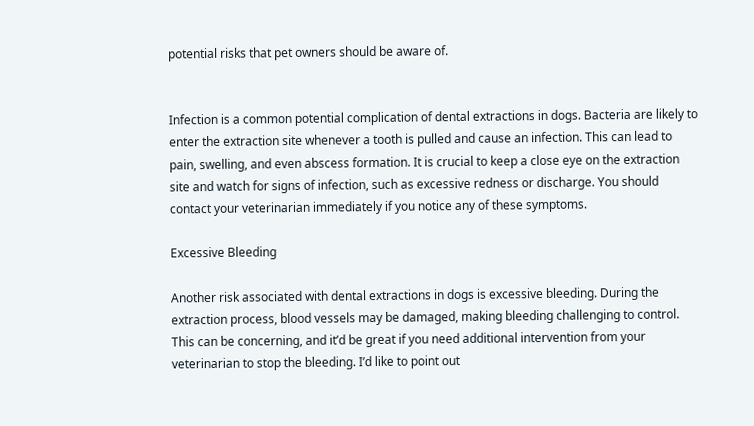potential risks that pet owners should be aware of.


Infection is a common potential complication of dental extractions in dogs. Bacteria are likely to enter the extraction site whenever a tooth is pulled and cause an infection. This can lead to pain, swelling, and even abscess formation. It is crucial to keep a close eye on the extraction site and watch for signs of infection, such as excessive redness or discharge. You should contact your veterinarian immediately if you notice any of these symptoms.

Excessive Bleeding

Another risk associated with dental extractions in dogs is excessive bleeding. During the extraction process, blood vessels may be damaged, making bleeding challenging to control. This can be concerning, and it’d be great if you need additional intervention from your veterinarian to stop the bleeding. I’d like to point out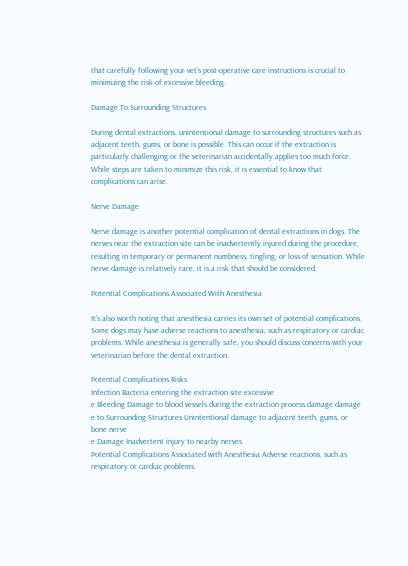that carefully following your vet’s post-operative care instructions is crucial to minimizing the risk of excessive bleeding.

Damage To Surrounding Structures

During dental extractions, unintentional damage to surrounding structures such as adjacent teeth, gums, or bone is possible. This can occur if the extraction is particularly challenging or the veterinarian accidentally applies too much force. While steps are taken to minimize this risk, it is essential to know that complications can arise.

Nerve Damage

Nerve damage is another potential complication of dental extractions in dogs. The nerves near the extraction site can be inadvertently injured during the procedure, resulting in temporary or permanent numbness, tingling, or loss of sensation. While nerve damage is relatively rare, it is a risk that should be considered.

Potential Complications Associated With Anesthesia

It’s also worth noting that anesthesia carries its own set of potential complications. Some dogs may have adverse reactions to anesthesia, such as respiratory or cardiac problems. While anesthesia is generally safe, you should discuss concerns with your veterinarian before the dental extraction.

Potential Complications Risks
Infection Bacteria entering the extraction site excessive
e Bleeding Damage to blood vessels during the extraction process damage damage
e to Surrounding Structures Unintentional damage to adjacent teeth, gums, or bone nerve
e Damage Inadvertent injury to nearby nerves
Potential Complications Associated with Anesthesia Adverse reactions, such as respiratory or cardiac problems.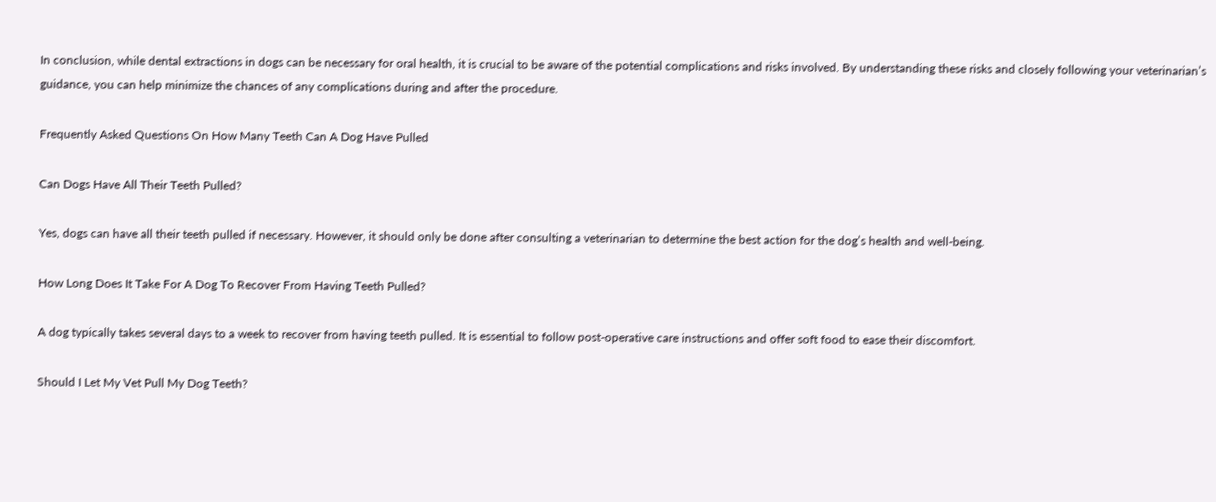In conclusion, while dental extractions in dogs can be necessary for oral health, it is crucial to be aware of the potential complications and risks involved. By understanding these risks and closely following your veterinarian’s guidance, you can help minimize the chances of any complications during and after the procedure.

Frequently Asked Questions On How Many Teeth Can A Dog Have Pulled

Can Dogs Have All Their Teeth Pulled?

Yes, dogs can have all their teeth pulled if necessary. However, it should only be done after consulting a veterinarian to determine the best action for the dog’s health and well-being.

How Long Does It Take For A Dog To Recover From Having Teeth Pulled?

A dog typically takes several days to a week to recover from having teeth pulled. It is essential to follow post-operative care instructions and offer soft food to ease their discomfort.

Should I Let My Vet Pull My Dog Teeth?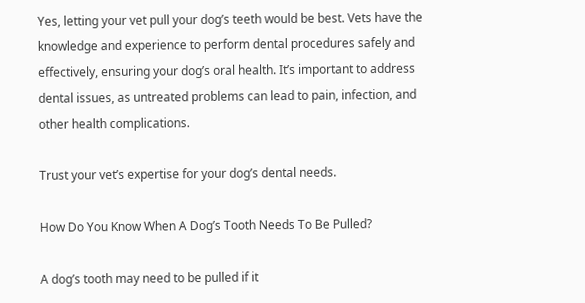Yes, letting your vet pull your dog’s teeth would be best. Vets have the knowledge and experience to perform dental procedures safely and effectively, ensuring your dog’s oral health. It’s important to address dental issues, as untreated problems can lead to pain, infection, and other health complications.

Trust your vet’s expertise for your dog’s dental needs.

How Do You Know When A Dog’s Tooth Needs To Be Pulled?

A dog’s tooth may need to be pulled if it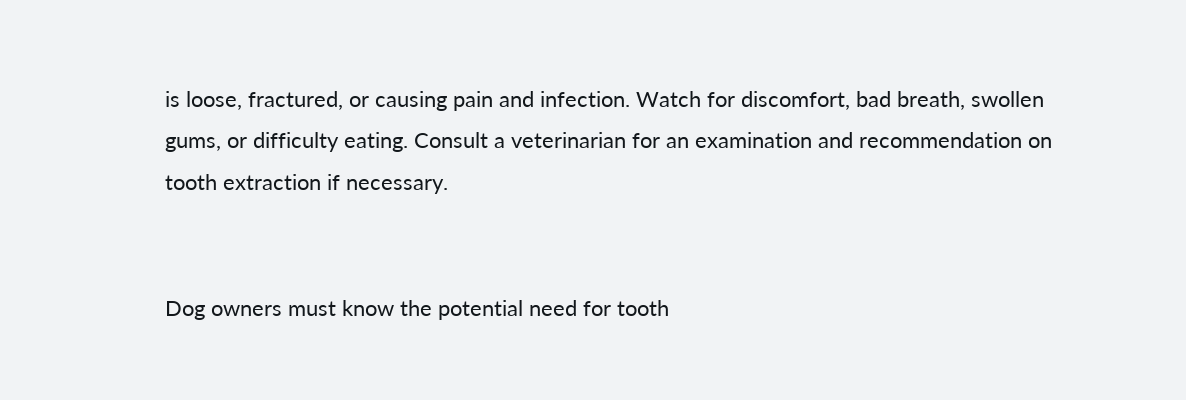is loose, fractured, or causing pain and infection. Watch for discomfort, bad breath, swollen gums, or difficulty eating. Consult a veterinarian for an examination and recommendation on tooth extraction if necessary.


Dog owners must know the potential need for tooth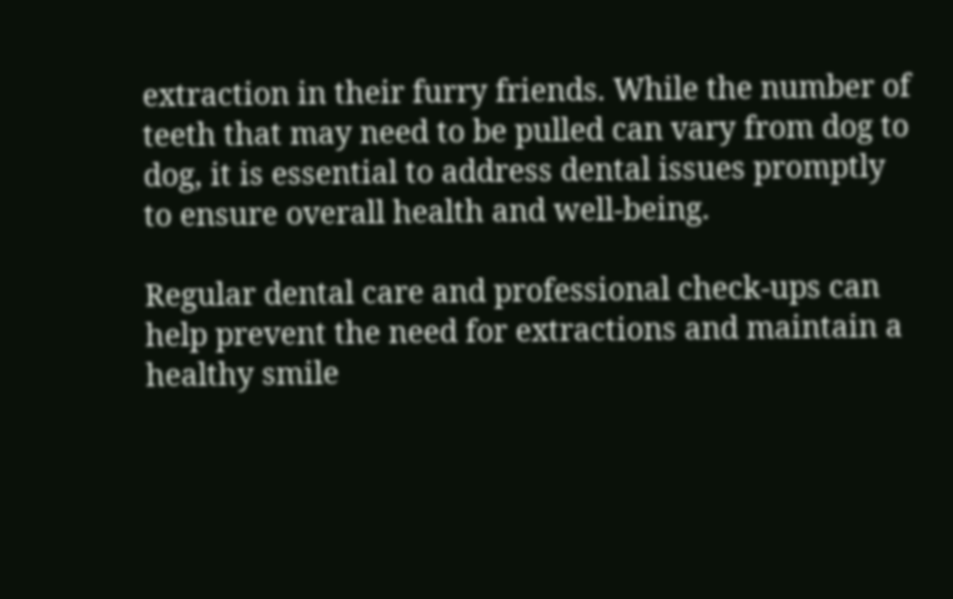extraction in their furry friends. While the number of teeth that may need to be pulled can vary from dog to dog, it is essential to address dental issues promptly to ensure overall health and well-being.

Regular dental care and professional check-ups can help prevent the need for extractions and maintain a healthy smile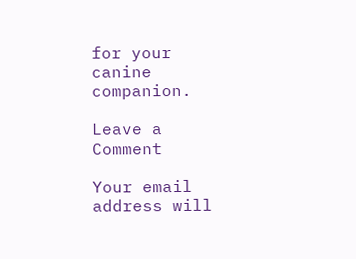for your canine companion.

Leave a Comment

Your email address will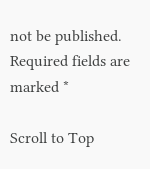not be published. Required fields are marked *

Scroll to Top